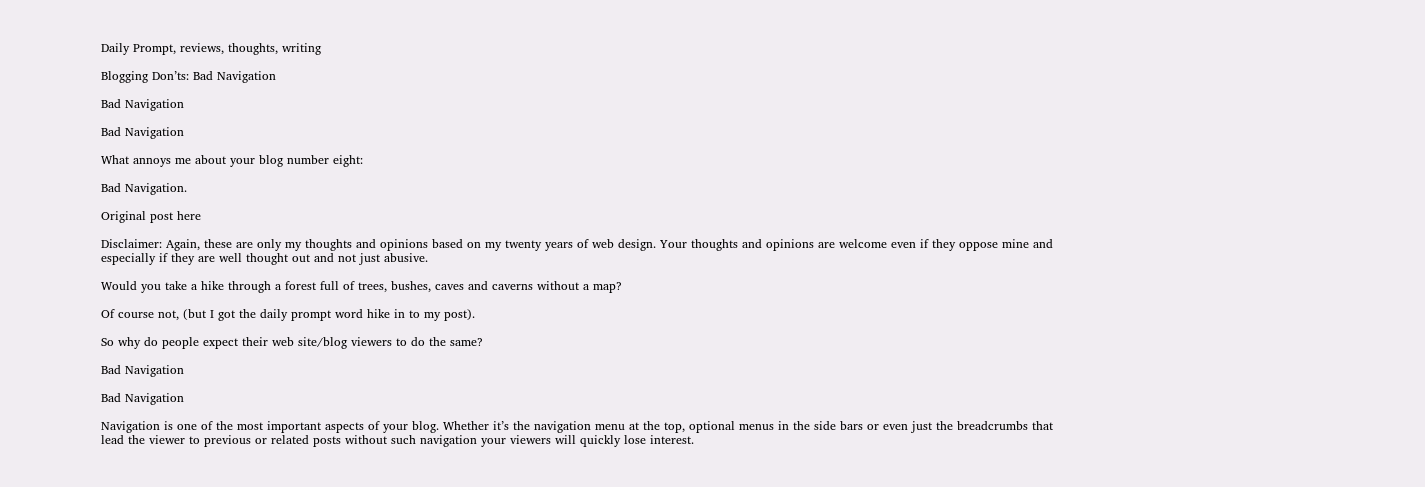Daily Prompt, reviews, thoughts, writing

Blogging Don’ts: Bad Navigation

Bad Navigation

Bad Navigation

What annoys me about your blog number eight:

Bad Navigation.

Original post here

Disclaimer: Again, these are only my thoughts and opinions based on my twenty years of web design. Your thoughts and opinions are welcome even if they oppose mine and especially if they are well thought out and not just abusive.

Would you take a hike through a forest full of trees, bushes, caves and caverns without a map?

Of course not, (but I got the daily prompt word hike in to my post).

So why do people expect their web site/blog viewers to do the same?

Bad Navigation

Bad Navigation

Navigation is one of the most important aspects of your blog. Whether it’s the navigation menu at the top, optional menus in the side bars or even just the breadcrumbs that lead the viewer to previous or related posts without such navigation your viewers will quickly lose interest.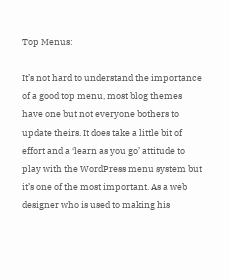Top Menus:

It’s not hard to understand the importance of a good top menu, most blog themes have one but not everyone bothers to update theirs. It does take a little bit of effort and a ‘learn as you go’ attitude to play with the WordPress menu system but it’s one of the most important. As a web designer who is used to making his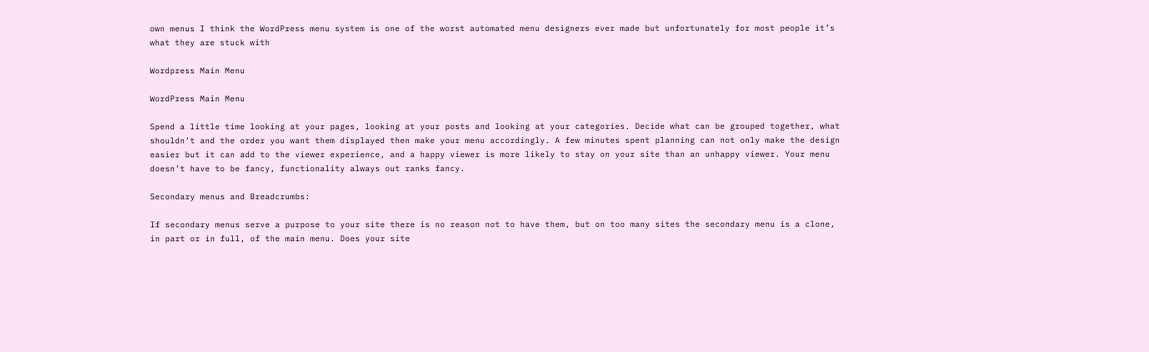own menus I think the WordPress menu system is one of the worst automated menu designers ever made but unfortunately for most people it’s what they are stuck with

Wordpress Main Menu

WordPress Main Menu

Spend a little time looking at your pages, looking at your posts and looking at your categories. Decide what can be grouped together, what shouldn’t and the order you want them displayed then make your menu accordingly. A few minutes spent planning can not only make the design easier but it can add to the viewer experience, and a happy viewer is more likely to stay on your site than an unhappy viewer. Your menu doesn’t have to be fancy, functionality always out ranks fancy.

Secondary menus and Breadcrumbs:

If secondary menus serve a purpose to your site there is no reason not to have them, but on too many sites the secondary menu is a clone, in part or in full, of the main menu. Does your site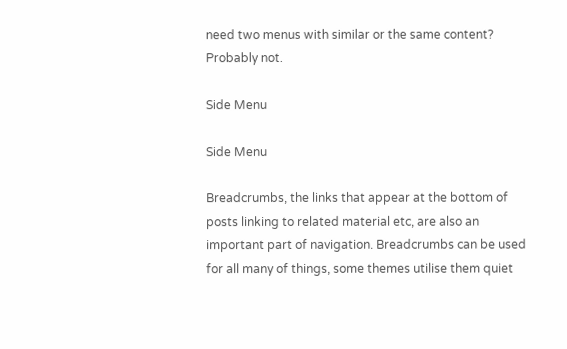need two menus with similar or the same content? Probably not.

Side Menu

Side Menu

Breadcrumbs, the links that appear at the bottom of posts linking to related material etc, are also an important part of navigation. Breadcrumbs can be used for all many of things, some themes utilise them quiet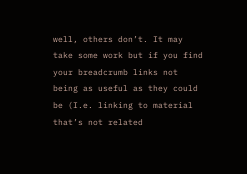well, others don’t. It may take some work but if you find your breadcrumb links not being as useful as they could be (I.e. linking to material that’s not related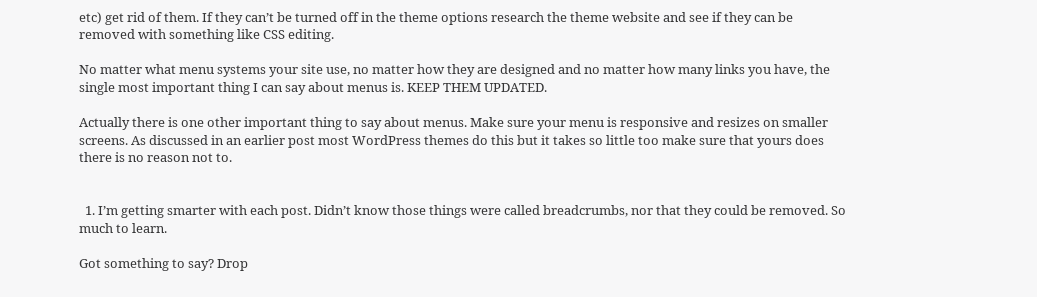etc) get rid of them. If they can’t be turned off in the theme options research the theme website and see if they can be removed with something like CSS editing.

No matter what menu systems your site use, no matter how they are designed and no matter how many links you have, the single most important thing I can say about menus is. KEEP THEM UPDATED.

Actually there is one other important thing to say about menus. Make sure your menu is responsive and resizes on smaller screens. As discussed in an earlier post most WordPress themes do this but it takes so little too make sure that yours does there is no reason not to.


  1. I’m getting smarter with each post. Didn’t know those things were called breadcrumbs, nor that they could be removed. So much to learn.

Got something to say? Drop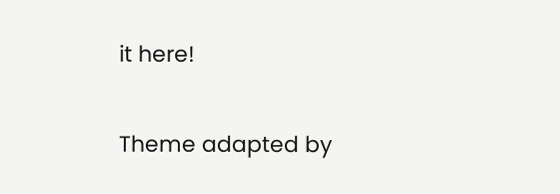it here!

Theme adapted by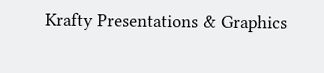Krafty Presentations & Graphics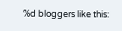%d bloggers like this: